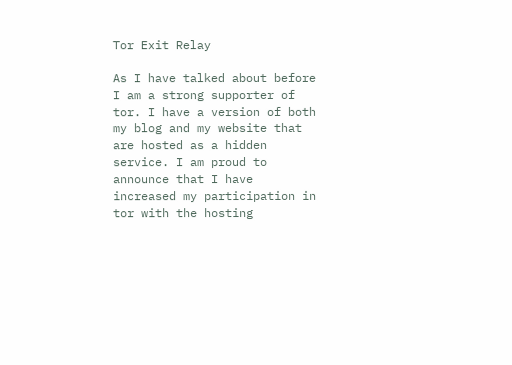Tor Exit Relay

As I have talked about before I am a strong supporter of tor. I have a version of both my blog and my website that are hosted as a hidden service. I am proud to announce that I have increased my participation in tor with the hosting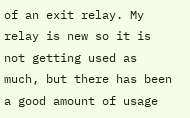of an exit relay. My relay is new so it is not getting used as much, but there has been a good amount of usage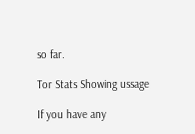so far.

Tor Stats Showing ussage

If you have any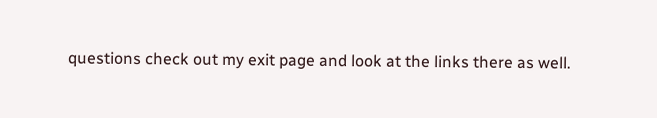questions check out my exit page and look at the links there as well.